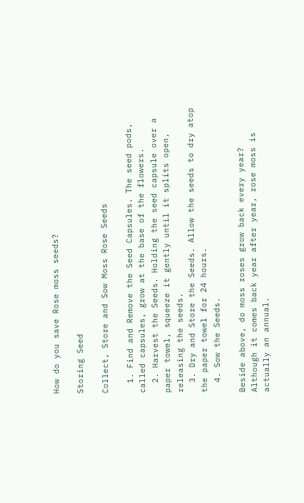How do you save Rose moss seeds?

Storing Seed

Collect, Store and Sow Moss Rose Seeds

  1. Find and Remove the Seed Capsules. The seed pods, called capsules, grow at the base of the flowers.
  2. Harvest the Seeds. Holding the seed capsule over a paper towel, squeeze it gently until it splits open, releasing the seeds.
  3. Dry and Store the Seeds. Allow the seeds to dry atop the paper towel for 24 hours.
  4. Sow the Seeds.

Beside above, do moss roses grow back every year? Although it comes back year after year, rose moss is actually an annual.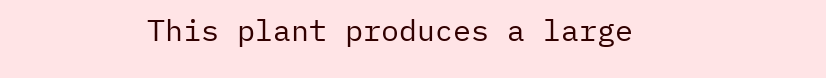This plant produces a large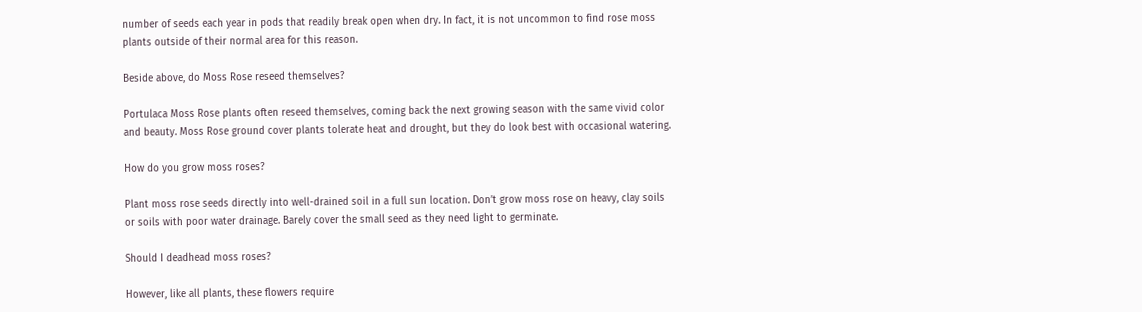number of seeds each year in pods that readily break open when dry. In fact, it is not uncommon to find rose moss plants outside of their normal area for this reason.

Beside above, do Moss Rose reseed themselves?

Portulaca Moss Rose plants often reseed themselves, coming back the next growing season with the same vivid color and beauty. Moss Rose ground cover plants tolerate heat and drought, but they do look best with occasional watering.

How do you grow moss roses?

Plant moss rose seeds directly into well-drained soil in a full sun location. Don’t grow moss rose on heavy, clay soils or soils with poor water drainage. Barely cover the small seed as they need light to germinate.

Should I deadhead moss roses?

However, like all plants, these flowers require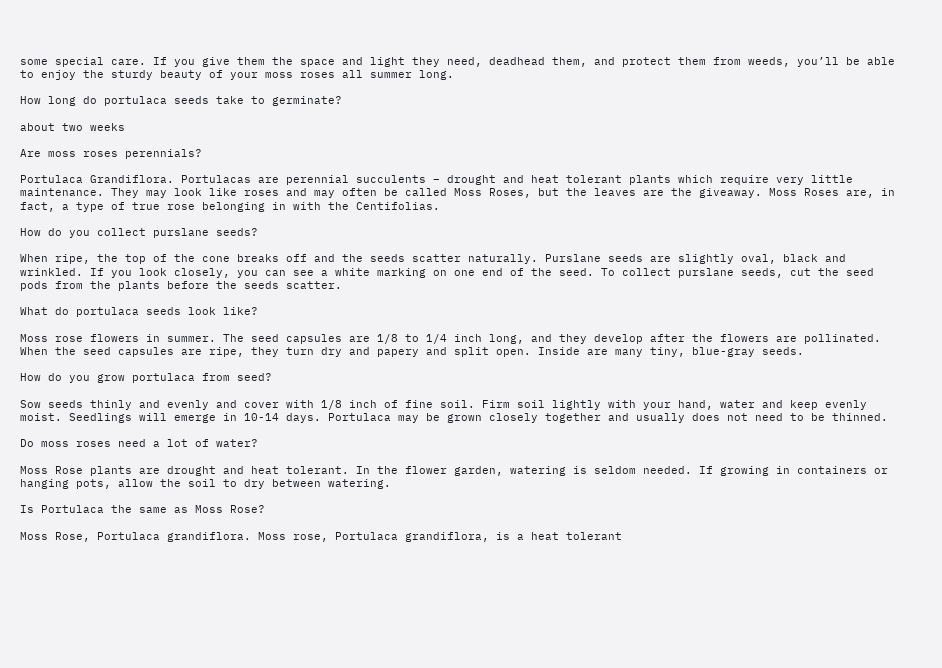some special care. If you give them the space and light they need, deadhead them, and protect them from weeds, you’ll be able to enjoy the sturdy beauty of your moss roses all summer long.

How long do portulaca seeds take to germinate?

about two weeks

Are moss roses perennials?

Portulaca Grandiflora. Portulacas are perennial succulents – drought and heat tolerant plants which require very little maintenance. They may look like roses and may often be called Moss Roses, but the leaves are the giveaway. Moss Roses are, in fact, a type of true rose belonging in with the Centifolias.

How do you collect purslane seeds?

When ripe, the top of the cone breaks off and the seeds scatter naturally. Purslane seeds are slightly oval, black and wrinkled. If you look closely, you can see a white marking on one end of the seed. To collect purslane seeds, cut the seed pods from the plants before the seeds scatter.

What do portulaca seeds look like?

Moss rose flowers in summer. The seed capsules are 1/8 to 1/4 inch long, and they develop after the flowers are pollinated. When the seed capsules are ripe, they turn dry and papery and split open. Inside are many tiny, blue-gray seeds.

How do you grow portulaca from seed?

Sow seeds thinly and evenly and cover with 1/8 inch of fine soil. Firm soil lightly with your hand, water and keep evenly moist. Seedlings will emerge in 10-14 days. Portulaca may be grown closely together and usually does not need to be thinned.

Do moss roses need a lot of water?

Moss Rose plants are drought and heat tolerant. In the flower garden, watering is seldom needed. If growing in containers or hanging pots, allow the soil to dry between watering.

Is Portulaca the same as Moss Rose?

Moss Rose, Portulaca grandiflora. Moss rose, Portulaca grandiflora, is a heat tolerant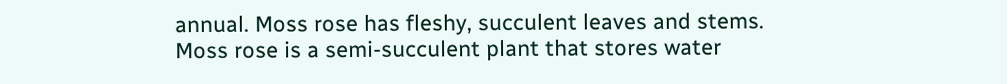annual. Moss rose has fleshy, succulent leaves and stems. Moss rose is a semi-succulent plant that stores water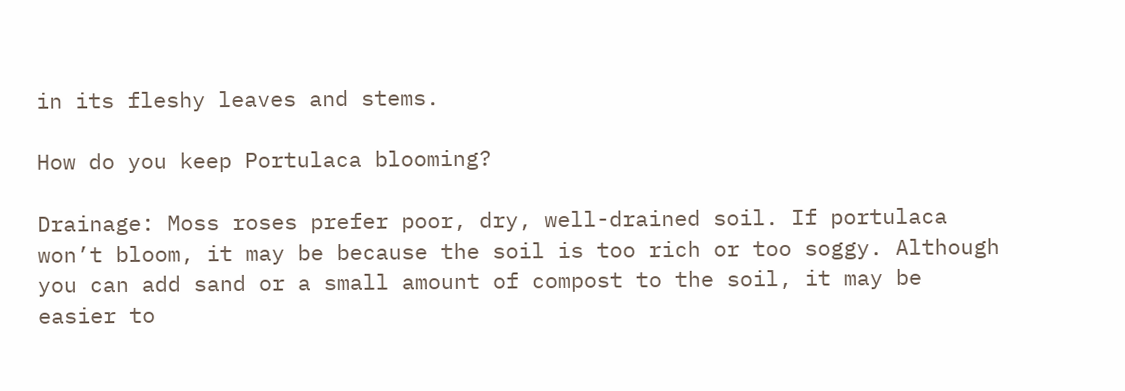in its fleshy leaves and stems.

How do you keep Portulaca blooming?

Drainage: Moss roses prefer poor, dry, well-drained soil. If portulaca won’t bloom, it may be because the soil is too rich or too soggy. Although you can add sand or a small amount of compost to the soil, it may be easier to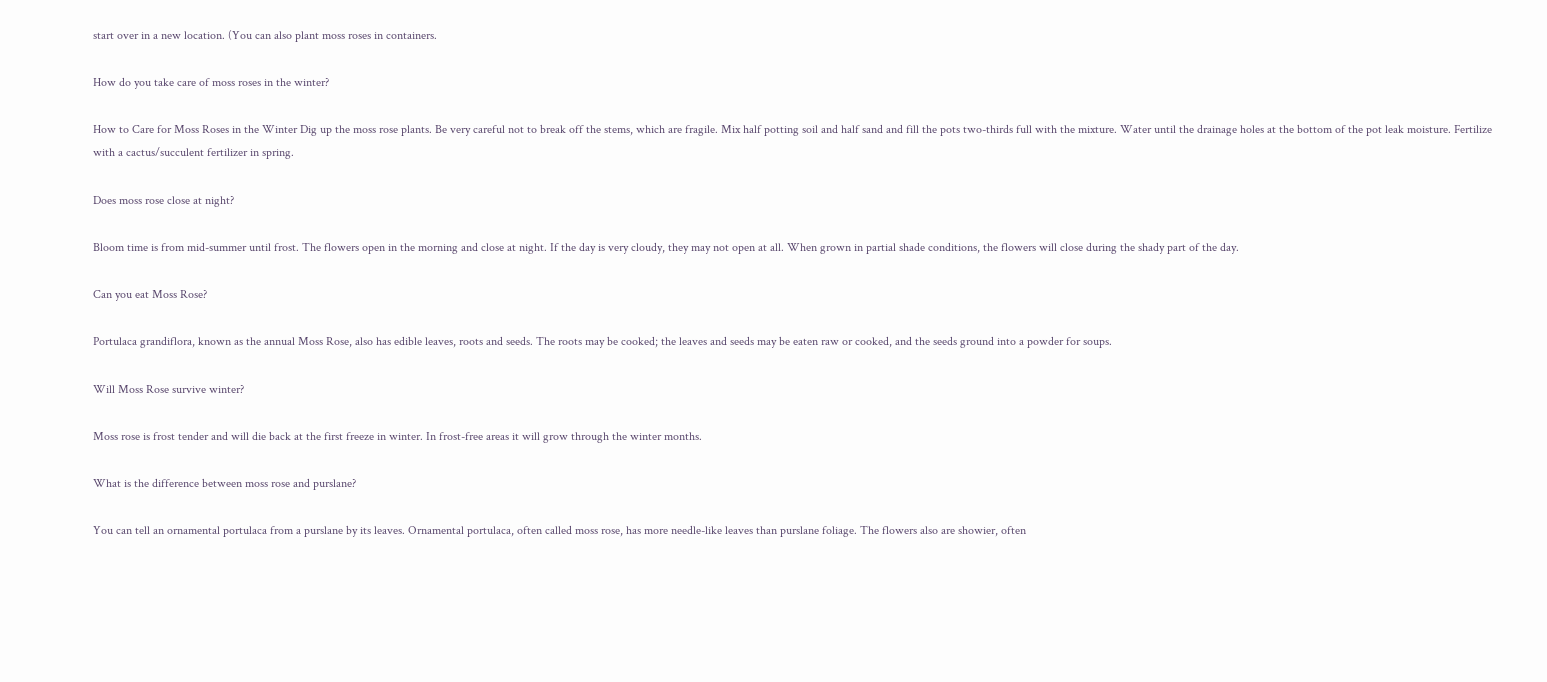start over in a new location. (You can also plant moss roses in containers.

How do you take care of moss roses in the winter?

How to Care for Moss Roses in the Winter Dig up the moss rose plants. Be very careful not to break off the stems, which are fragile. Mix half potting soil and half sand and fill the pots two-thirds full with the mixture. Water until the drainage holes at the bottom of the pot leak moisture. Fertilize with a cactus/succulent fertilizer in spring.

Does moss rose close at night?

Bloom time is from mid-summer until frost. The flowers open in the morning and close at night. If the day is very cloudy, they may not open at all. When grown in partial shade conditions, the flowers will close during the shady part of the day.

Can you eat Moss Rose?

Portulaca grandiflora, known as the annual Moss Rose, also has edible leaves, roots and seeds. The roots may be cooked; the leaves and seeds may be eaten raw or cooked, and the seeds ground into a powder for soups.

Will Moss Rose survive winter?

Moss rose is frost tender and will die back at the first freeze in winter. In frost-free areas it will grow through the winter months.

What is the difference between moss rose and purslane?

You can tell an ornamental portulaca from a purslane by its leaves. Ornamental portulaca, often called moss rose, has more needle-like leaves than purslane foliage. The flowers also are showier, often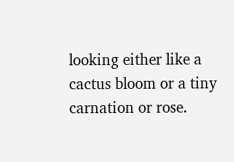looking either like a cactus bloom or a tiny carnation or rose.